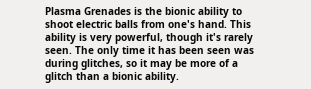Plasma Grenades is the bionic ability to shoot electric balls from one's hand. This ability is very powerful, though it's rarely seen. The only time it has been seen was during glitches, so it may be more of a glitch than a bionic ability.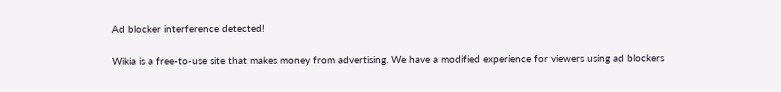Ad blocker interference detected!

Wikia is a free-to-use site that makes money from advertising. We have a modified experience for viewers using ad blockers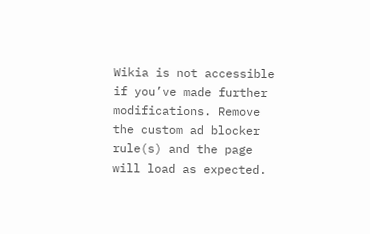Wikia is not accessible if you’ve made further modifications. Remove the custom ad blocker rule(s) and the page will load as expected.